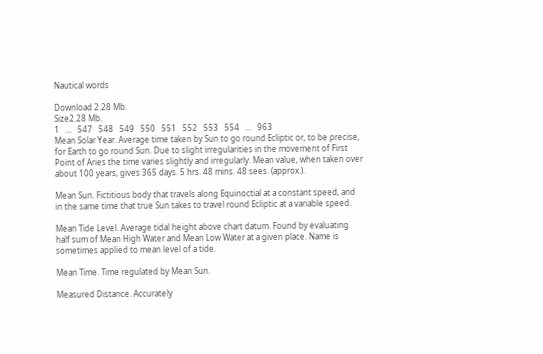Nautical words

Download 2.28 Mb.
Size2.28 Mb.
1   ...   547   548   549   550   551   552   553   554   ...   963
Mean Solar Year. Average time taken by Sun to go round Ecliptic or, to be precise, for Earth to go round Sun. Due to slight irregularities in the movement of First Point of Aries the time varies slightly and irregularly. Mean value, when taken over about 100 years, gives 365 days. 5 hrs. 48 mins. 48 sees. (approx.).

Mean Sun. Fictitious body that travels along Equinoctial at a constant speed, and in the same time that true Sun takes to travel round Ecliptic at a variable speed.

Mean Tide Level. Average tidal height above chart datum. Found by evaluating half sum of Mean High Water and Mean Low Water at a given place. Name is sometimes applied to mean level of a tide.

Mean Time. Time regulated by Mean Sun.

Measured Distance. Accurately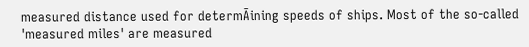measured distance used for determĀining speeds of ships. Most of the so-called 'measured miles' are measured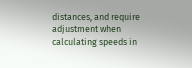distances, and require adjustment when calculating speeds in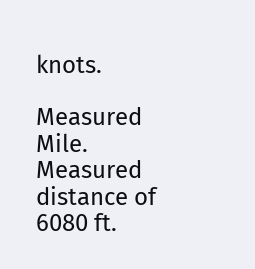knots.

Measured Mile. Measured distance of 6080 ft.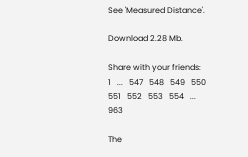See 'Measured Distance'.

Download 2.28 Mb.

Share with your friends:
1   ...   547   548   549   550   551   552   553   554   ...   963

The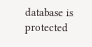database is protected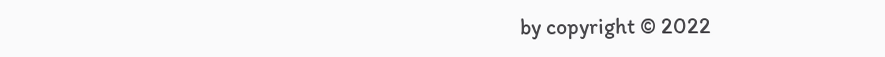by copyright © 2022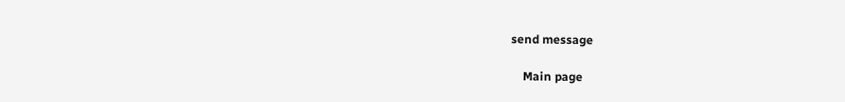send message

    Main page